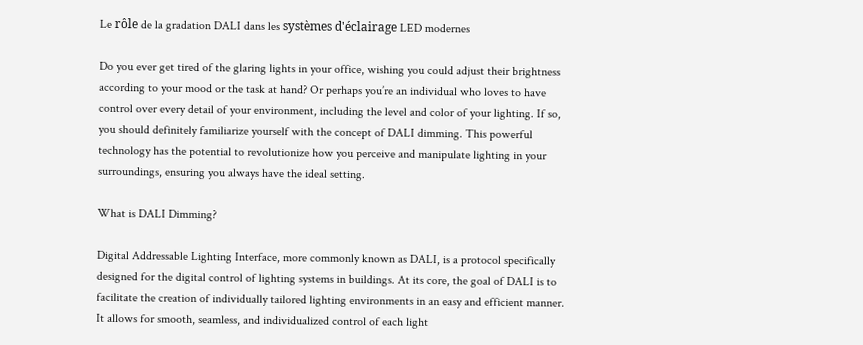Le rôle de la gradation DALI dans les systèmes d'éclairage LED modernes

Do you ever get tired of the glaring lights in your office, wishing you could adjust their brightness according to your mood or the task at hand? Or perhaps you’re an individual who loves to have control over every detail of your environment, including the level and color of your lighting. If so, you should definitely familiarize yourself with the concept of DALI dimming. This powerful technology has the potential to revolutionize how you perceive and manipulate lighting in your surroundings, ensuring you always have the ideal setting.

What is DALI Dimming?

Digital Addressable Lighting Interface, more commonly known as DALI, is a protocol specifically designed for the digital control of lighting systems in buildings. At its core, the goal of DALI is to facilitate the creation of individually tailored lighting environments in an easy and efficient manner. It allows for smooth, seamless, and individualized control of each light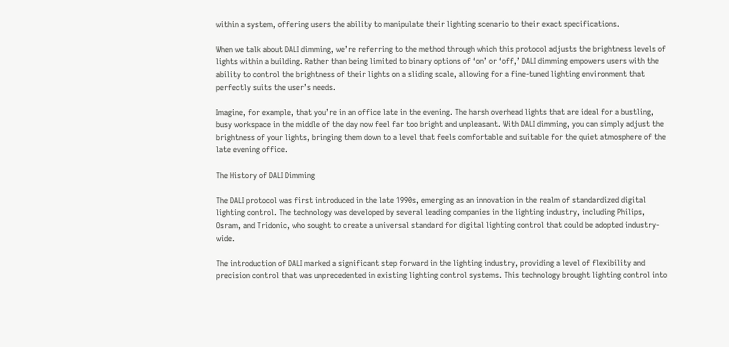within a system, offering users the ability to manipulate their lighting scenario to their exact specifications.

When we talk about DALI dimming, we’re referring to the method through which this protocol adjusts the brightness levels of lights within a building. Rather than being limited to binary options of ‘on’ or ‘off,’ DALI dimming empowers users with the ability to control the brightness of their lights on a sliding scale, allowing for a fine-tuned lighting environment that perfectly suits the user’s needs.

Imagine, for example, that you’re in an office late in the evening. The harsh overhead lights that are ideal for a bustling, busy workspace in the middle of the day now feel far too bright and unpleasant. With DALI dimming, you can simply adjust the brightness of your lights, bringing them down to a level that feels comfortable and suitable for the quiet atmosphere of the late evening office.

The History of DALI Dimming

The DALI protocol was first introduced in the late 1990s, emerging as an innovation in the realm of standardized digital lighting control. The technology was developed by several leading companies in the lighting industry, including Philips, Osram, and Tridonic, who sought to create a universal standard for digital lighting control that could be adopted industry-wide.

The introduction of DALI marked a significant step forward in the lighting industry, providing a level of flexibility and precision control that was unprecedented in existing lighting control systems. This technology brought lighting control into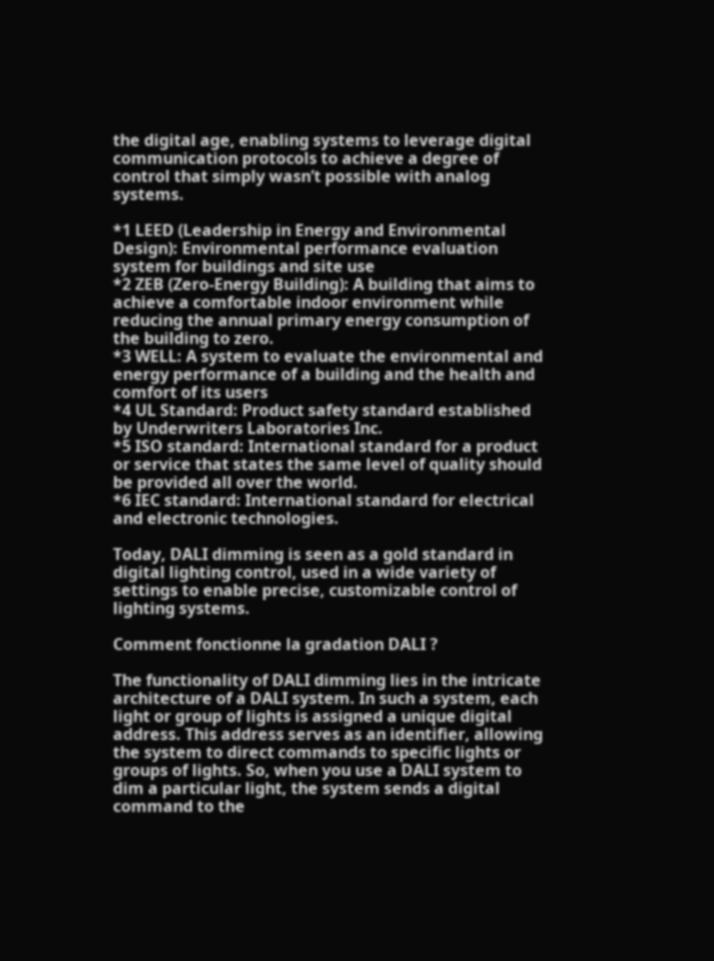the digital age, enabling systems to leverage digital communication protocols to achieve a degree of control that simply wasn’t possible with analog systems.

*1 LEED (Leadership in Energy and Environmental Design): Environmental performance evaluation system for buildings and site use
*2 ZEB (Zero-Energy Building): A building that aims to achieve a comfortable indoor environment while reducing the annual primary energy consumption of the building to zero.
*3 WELL: A system to evaluate the environmental and energy performance of a building and the health and comfort of its users
*4 UL Standard: Product safety standard established by Underwriters Laboratories Inc.
*5 ISO standard: International standard for a product or service that states the same level of quality should be provided all over the world.
*6 IEC standard: International standard for electrical and electronic technologies.

Today, DALI dimming is seen as a gold standard in digital lighting control, used in a wide variety of settings to enable precise, customizable control of lighting systems.

Comment fonctionne la gradation DALI ?

The functionality of DALI dimming lies in the intricate architecture of a DALI system. In such a system, each light or group of lights is assigned a unique digital address. This address serves as an identifier, allowing the system to direct commands to specific lights or groups of lights. So, when you use a DALI system to dim a particular light, the system sends a digital command to the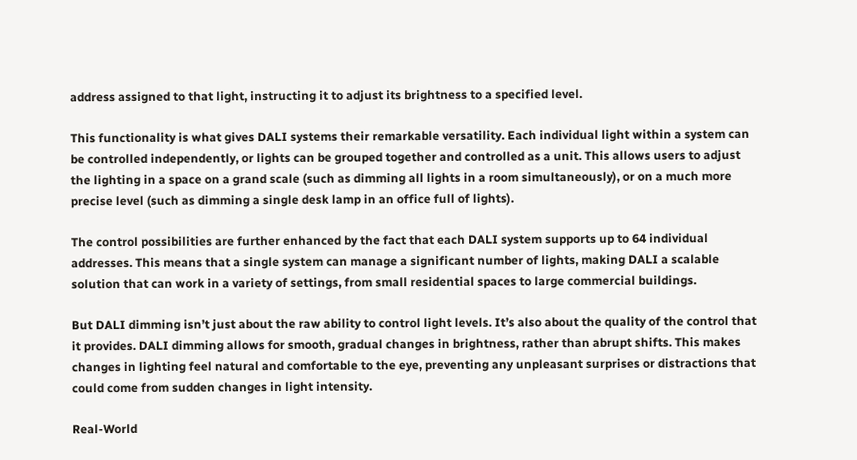address assigned to that light, instructing it to adjust its brightness to a specified level.

This functionality is what gives DALI systems their remarkable versatility. Each individual light within a system can be controlled independently, or lights can be grouped together and controlled as a unit. This allows users to adjust the lighting in a space on a grand scale (such as dimming all lights in a room simultaneously), or on a much more precise level (such as dimming a single desk lamp in an office full of lights).

The control possibilities are further enhanced by the fact that each DALI system supports up to 64 individual addresses. This means that a single system can manage a significant number of lights, making DALI a scalable solution that can work in a variety of settings, from small residential spaces to large commercial buildings.

But DALI dimming isn’t just about the raw ability to control light levels. It’s also about the quality of the control that it provides. DALI dimming allows for smooth, gradual changes in brightness, rather than abrupt shifts. This makes changes in lighting feel natural and comfortable to the eye, preventing any unpleasant surprises or distractions that could come from sudden changes in light intensity.

Real-World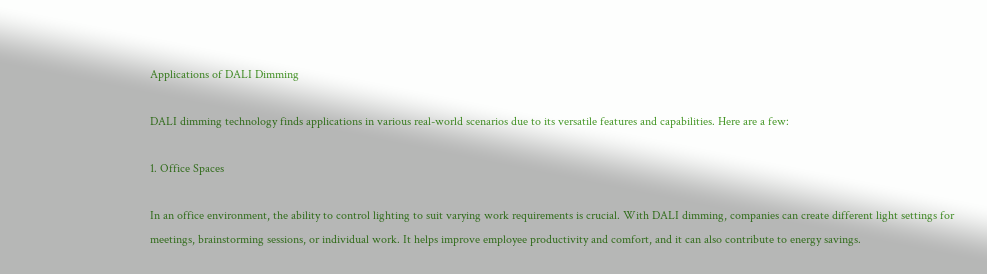Applications of DALI Dimming

DALI dimming technology finds applications in various real-world scenarios due to its versatile features and capabilities. Here are a few:

1. Office Spaces

In an office environment, the ability to control lighting to suit varying work requirements is crucial. With DALI dimming, companies can create different light settings for meetings, brainstorming sessions, or individual work. It helps improve employee productivity and comfort, and it can also contribute to energy savings.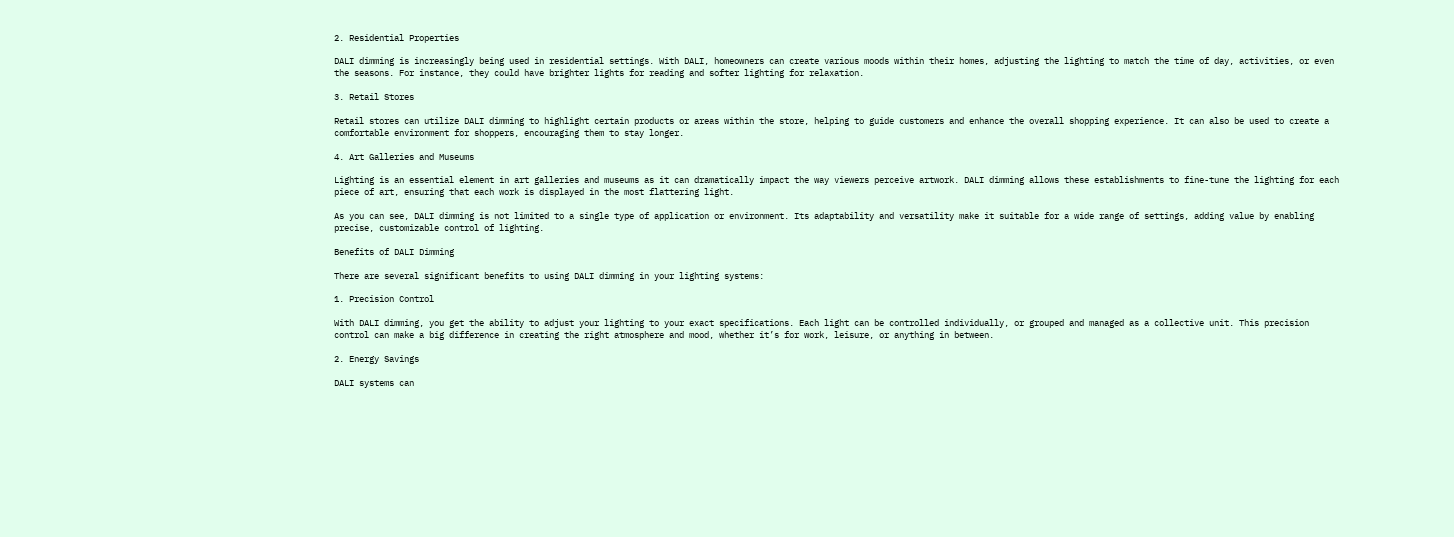2. Residential Properties

DALI dimming is increasingly being used in residential settings. With DALI, homeowners can create various moods within their homes, adjusting the lighting to match the time of day, activities, or even the seasons. For instance, they could have brighter lights for reading and softer lighting for relaxation.

3. Retail Stores

Retail stores can utilize DALI dimming to highlight certain products or areas within the store, helping to guide customers and enhance the overall shopping experience. It can also be used to create a comfortable environment for shoppers, encouraging them to stay longer.

4. Art Galleries and Museums

Lighting is an essential element in art galleries and museums as it can dramatically impact the way viewers perceive artwork. DALI dimming allows these establishments to fine-tune the lighting for each piece of art, ensuring that each work is displayed in the most flattering light.

As you can see, DALI dimming is not limited to a single type of application or environment. Its adaptability and versatility make it suitable for a wide range of settings, adding value by enabling precise, customizable control of lighting.

Benefits of DALI Dimming

There are several significant benefits to using DALI dimming in your lighting systems:

1. Precision Control

With DALI dimming, you get the ability to adjust your lighting to your exact specifications. Each light can be controlled individually, or grouped and managed as a collective unit. This precision control can make a big difference in creating the right atmosphere and mood, whether it’s for work, leisure, or anything in between.

2. Energy Savings

DALI systems can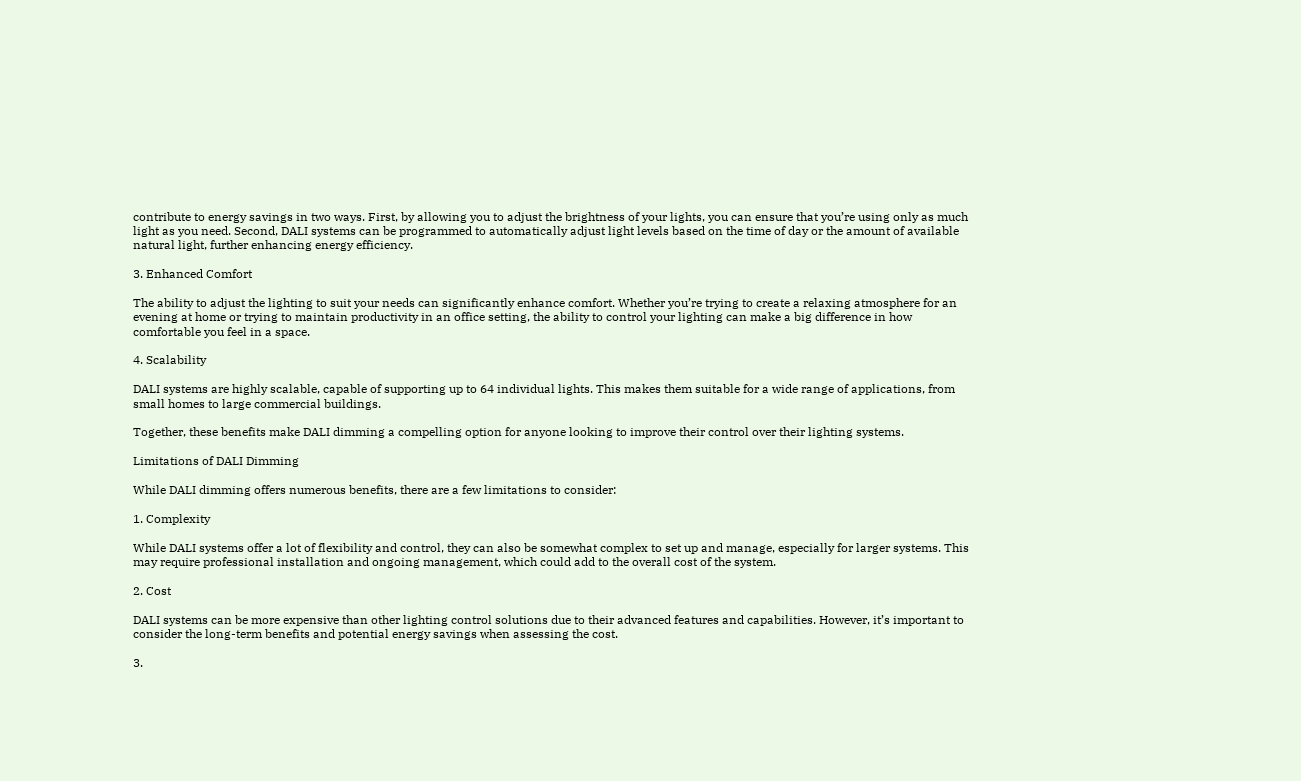contribute to energy savings in two ways. First, by allowing you to adjust the brightness of your lights, you can ensure that you’re using only as much light as you need. Second, DALI systems can be programmed to automatically adjust light levels based on the time of day or the amount of available natural light, further enhancing energy efficiency.

3. Enhanced Comfort

The ability to adjust the lighting to suit your needs can significantly enhance comfort. Whether you’re trying to create a relaxing atmosphere for an evening at home or trying to maintain productivity in an office setting, the ability to control your lighting can make a big difference in how comfortable you feel in a space.

4. Scalability

DALI systems are highly scalable, capable of supporting up to 64 individual lights. This makes them suitable for a wide range of applications, from small homes to large commercial buildings.

Together, these benefits make DALI dimming a compelling option for anyone looking to improve their control over their lighting systems.

Limitations of DALI Dimming

While DALI dimming offers numerous benefits, there are a few limitations to consider:

1. Complexity

While DALI systems offer a lot of flexibility and control, they can also be somewhat complex to set up and manage, especially for larger systems. This may require professional installation and ongoing management, which could add to the overall cost of the system.

2. Cost

DALI systems can be more expensive than other lighting control solutions due to their advanced features and capabilities. However, it’s important to consider the long-term benefits and potential energy savings when assessing the cost.

3.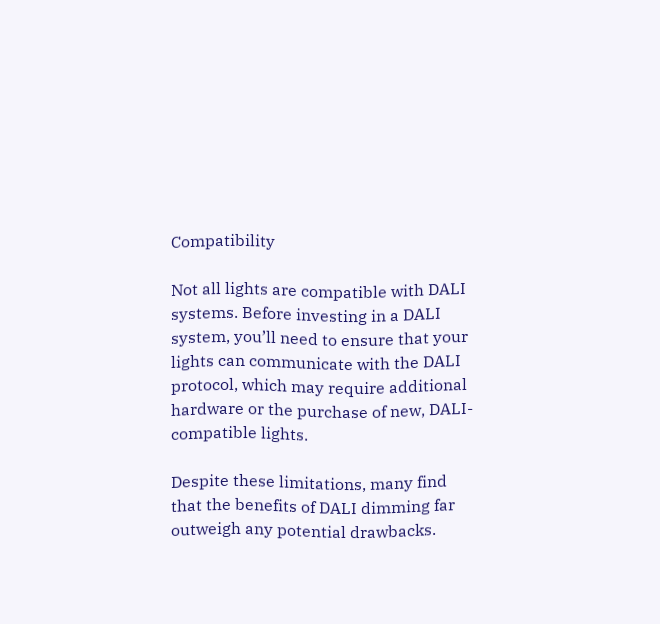Compatibility

Not all lights are compatible with DALI systems. Before investing in a DALI system, you’ll need to ensure that your lights can communicate with the DALI protocol, which may require additional hardware or the purchase of new, DALI-compatible lights.

Despite these limitations, many find that the benefits of DALI dimming far outweigh any potential drawbacks.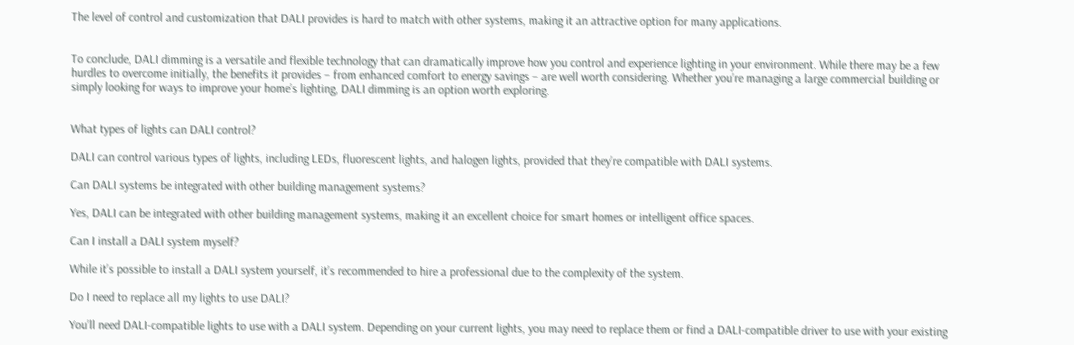The level of control and customization that DALI provides is hard to match with other systems, making it an attractive option for many applications.


To conclude, DALI dimming is a versatile and flexible technology that can dramatically improve how you control and experience lighting in your environment. While there may be a few hurdles to overcome initially, the benefits it provides – from enhanced comfort to energy savings – are well worth considering. Whether you’re managing a large commercial building or simply looking for ways to improve your home’s lighting, DALI dimming is an option worth exploring.


What types of lights can DALI control?

DALI can control various types of lights, including LEDs, fluorescent lights, and halogen lights, provided that they’re compatible with DALI systems.

Can DALI systems be integrated with other building management systems?

Yes, DALI can be integrated with other building management systems, making it an excellent choice for smart homes or intelligent office spaces.

Can I install a DALI system myself?

While it’s possible to install a DALI system yourself, it’s recommended to hire a professional due to the complexity of the system.

Do I need to replace all my lights to use DALI?

You’ll need DALI-compatible lights to use with a DALI system. Depending on your current lights, you may need to replace them or find a DALI-compatible driver to use with your existing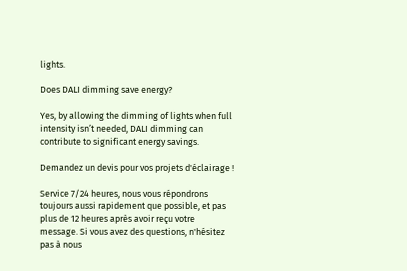lights.

Does DALI dimming save energy?

Yes, by allowing the dimming of lights when full intensity isn’t needed, DALI dimming can contribute to significant energy savings.

Demandez un devis pour vos projets d'éclairage !

Service 7/24 heures, nous vous répondrons toujours aussi rapidement que possible, et pas plus de 12 heures après avoir reçu votre message. Si vous avez des questions, n'hésitez pas à nous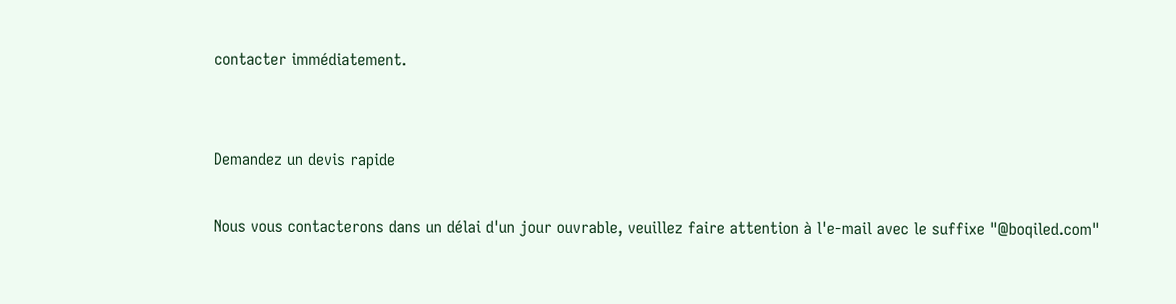contacter immédiatement.


Demandez un devis rapide

Nous vous contacterons dans un délai d'un jour ouvrable, veuillez faire attention à l'e-mail avec le suffixe "@boqiled.com"